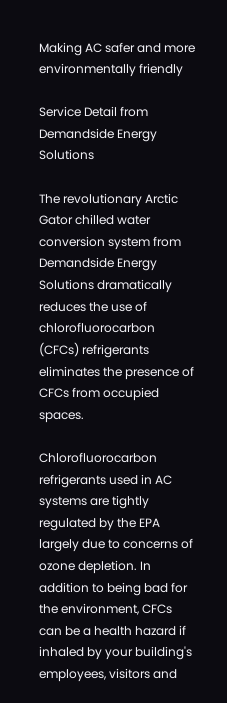Making AC safer and more environmentally friendly

Service Detail from Demandside Energy Solutions

The revolutionary Arctic Gator chilled water conversion system from Demandside Energy Solutions dramatically reduces the use of chlorofluorocarbon (CFCs) refrigerants eliminates the presence of CFCs from occupied spaces.

Chlorofluorocarbon refrigerants used in AC systems are tightly regulated by the EPA largely due to concerns of ozone depletion. In addition to being bad for the environment, CFCs can be a health hazard if inhaled by your building's employees, visitors and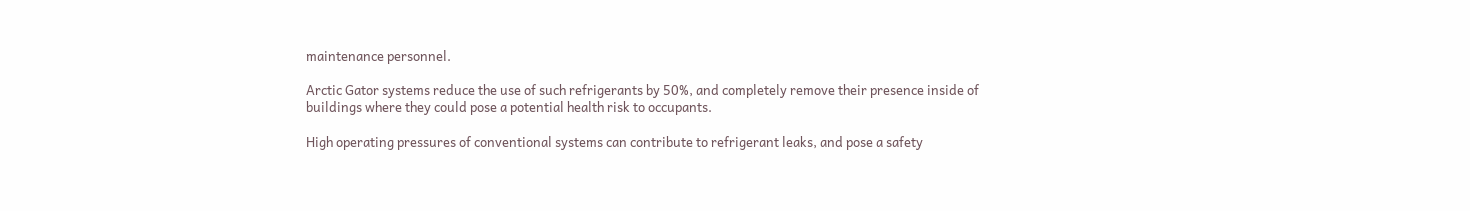maintenance personnel.

Arctic Gator systems reduce the use of such refrigerants by 50%, and completely remove their presence inside of buildings where they could pose a potential health risk to occupants.

High operating pressures of conventional systems can contribute to refrigerant leaks, and pose a safety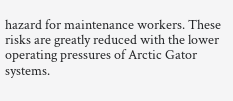hazard for maintenance workers. These risks are greatly reduced with the lower operating pressures of Arctic Gator systems.